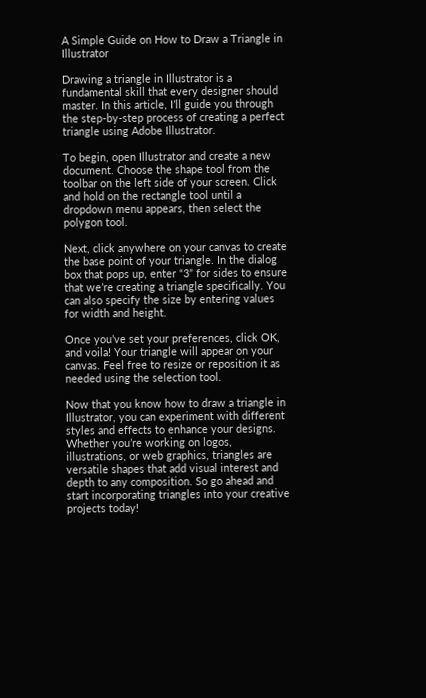A Simple Guide on How to Draw a Triangle in Illustrator

Drawing a triangle in Illustrator is a fundamental skill that every designer should master. In this article, I’ll guide you through the step-by-step process of creating a perfect triangle using Adobe Illustrator.

To begin, open Illustrator and create a new document. Choose the shape tool from the toolbar on the left side of your screen. Click and hold on the rectangle tool until a dropdown menu appears, then select the polygon tool.

Next, click anywhere on your canvas to create the base point of your triangle. In the dialog box that pops up, enter “3” for sides to ensure that we’re creating a triangle specifically. You can also specify the size by entering values for width and height.

Once you’ve set your preferences, click OK, and voila! Your triangle will appear on your canvas. Feel free to resize or reposition it as needed using the selection tool.

Now that you know how to draw a triangle in Illustrator, you can experiment with different styles and effects to enhance your designs. Whether you’re working on logos, illustrations, or web graphics, triangles are versatile shapes that add visual interest and depth to any composition. So go ahead and start incorporating triangles into your creative projects today!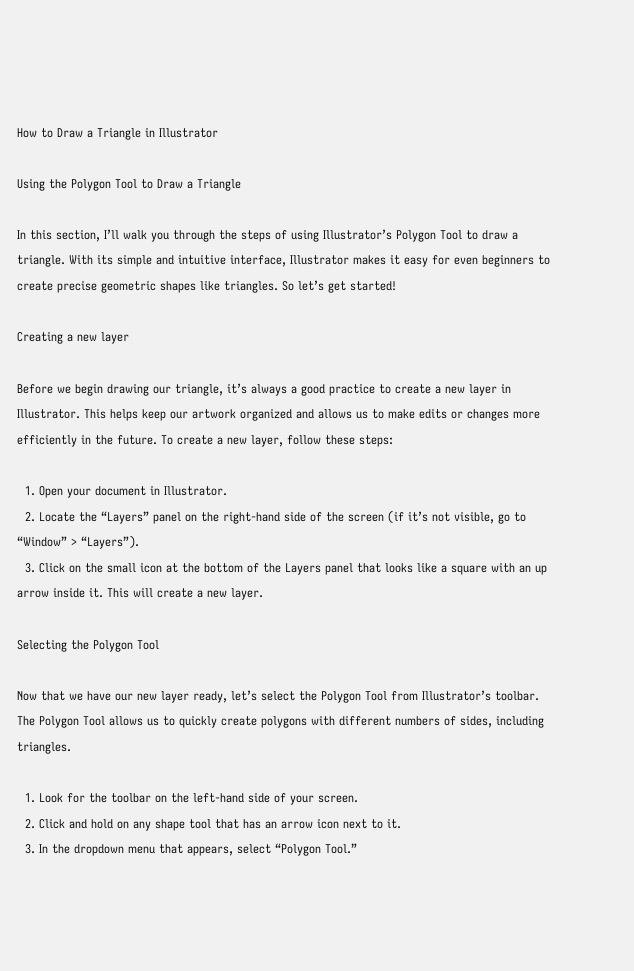How to Draw a Triangle in Illustrator

Using the Polygon Tool to Draw a Triangle

In this section, I’ll walk you through the steps of using Illustrator’s Polygon Tool to draw a triangle. With its simple and intuitive interface, Illustrator makes it easy for even beginners to create precise geometric shapes like triangles. So let’s get started!

Creating a new layer

Before we begin drawing our triangle, it’s always a good practice to create a new layer in Illustrator. This helps keep our artwork organized and allows us to make edits or changes more efficiently in the future. To create a new layer, follow these steps:

  1. Open your document in Illustrator.
  2. Locate the “Layers” panel on the right-hand side of the screen (if it’s not visible, go to “Window” > “Layers”).
  3. Click on the small icon at the bottom of the Layers panel that looks like a square with an up arrow inside it. This will create a new layer.

Selecting the Polygon Tool

Now that we have our new layer ready, let’s select the Polygon Tool from Illustrator’s toolbar. The Polygon Tool allows us to quickly create polygons with different numbers of sides, including triangles.

  1. Look for the toolbar on the left-hand side of your screen.
  2. Click and hold on any shape tool that has an arrow icon next to it.
  3. In the dropdown menu that appears, select “Polygon Tool.”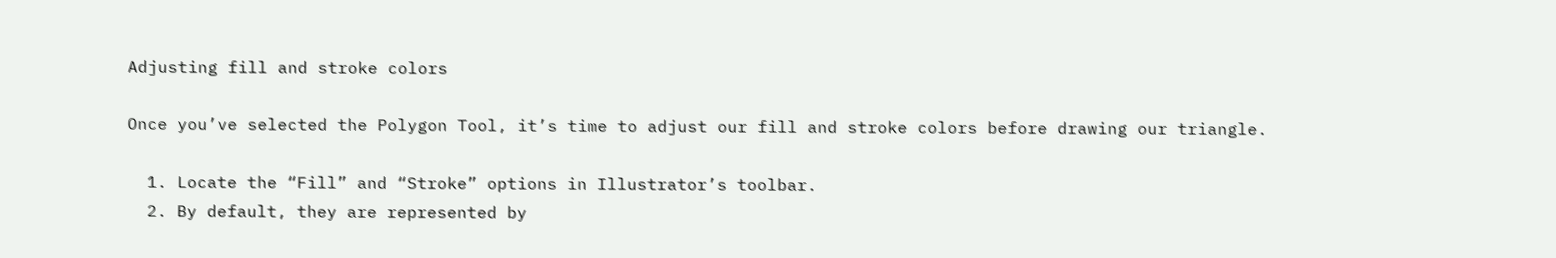Adjusting fill and stroke colors

Once you’ve selected the Polygon Tool, it’s time to adjust our fill and stroke colors before drawing our triangle.

  1. Locate the “Fill” and “Stroke” options in Illustrator’s toolbar.
  2. By default, they are represented by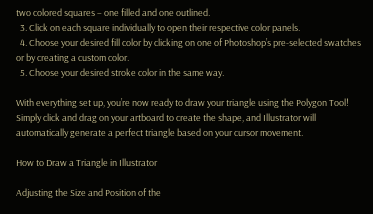two colored squares – one filled and one outlined.
  3. Click on each square individually to open their respective color panels.
  4. Choose your desired fill color by clicking on one of Photoshop’s pre-selected swatches or by creating a custom color.
  5. Choose your desired stroke color in the same way.

With everything set up, you’re now ready to draw your triangle using the Polygon Tool! Simply click and drag on your artboard to create the shape, and Illustrator will automatically generate a perfect triangle based on your cursor movement.

How to Draw a Triangle in Illustrator

Adjusting the Size and Position of the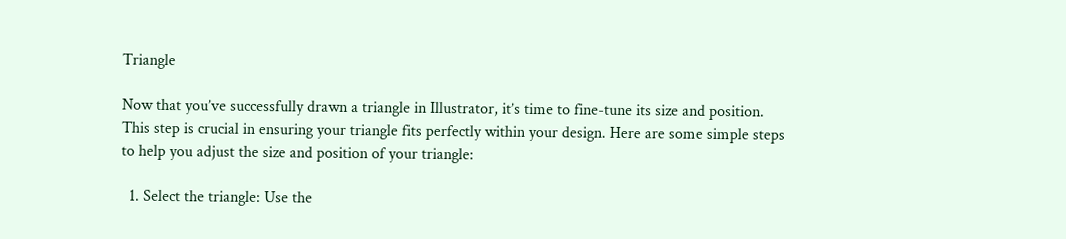Triangle

Now that you’ve successfully drawn a triangle in Illustrator, it’s time to fine-tune its size and position. This step is crucial in ensuring your triangle fits perfectly within your design. Here are some simple steps to help you adjust the size and position of your triangle:

  1. Select the triangle: Use the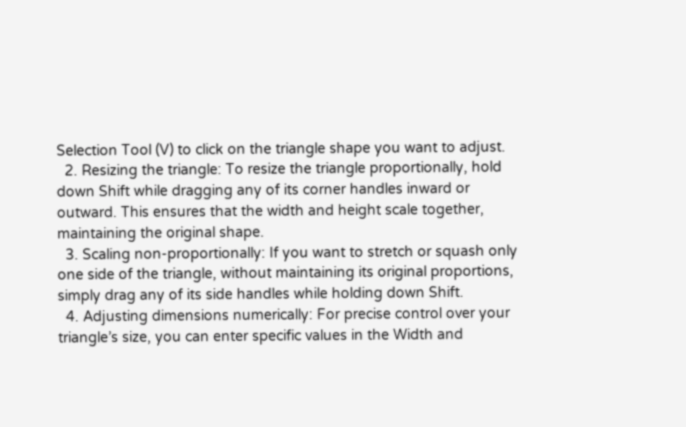Selection Tool (V) to click on the triangle shape you want to adjust.
  2. Resizing the triangle: To resize the triangle proportionally, hold down Shift while dragging any of its corner handles inward or outward. This ensures that the width and height scale together, maintaining the original shape.
  3. Scaling non-proportionally: If you want to stretch or squash only one side of the triangle, without maintaining its original proportions, simply drag any of its side handles while holding down Shift.
  4. Adjusting dimensions numerically: For precise control over your triangle’s size, you can enter specific values in the Width and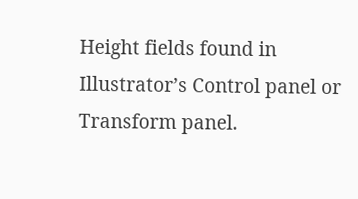Height fields found in Illustrator’s Control panel or Transform panel.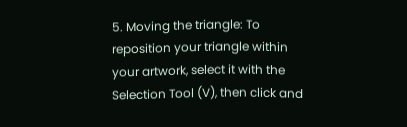5. Moving the triangle: To reposition your triangle within your artwork, select it with the Selection Tool (V), then click and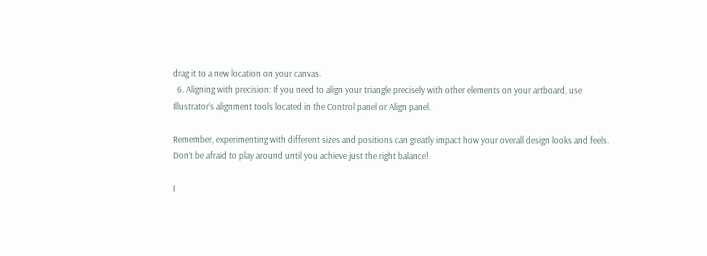drag it to a new location on your canvas.
  6. Aligning with precision: If you need to align your triangle precisely with other elements on your artboard, use Illustrator’s alignment tools located in the Control panel or Align panel.

Remember, experimenting with different sizes and positions can greatly impact how your overall design looks and feels. Don’t be afraid to play around until you achieve just the right balance!

I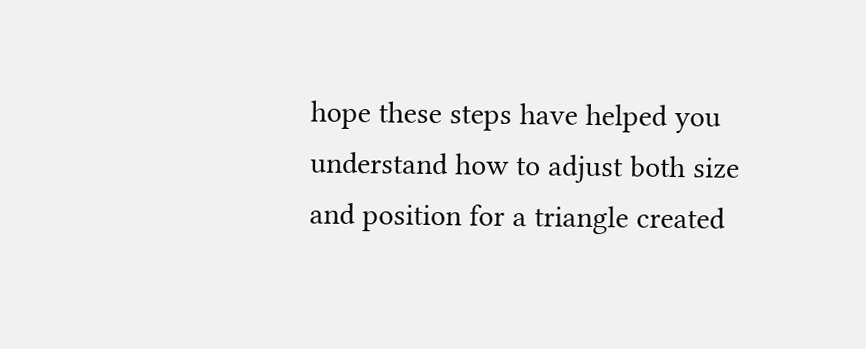hope these steps have helped you understand how to adjust both size and position for a triangle created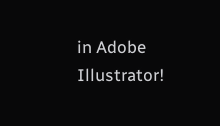in Adobe Illustrator!